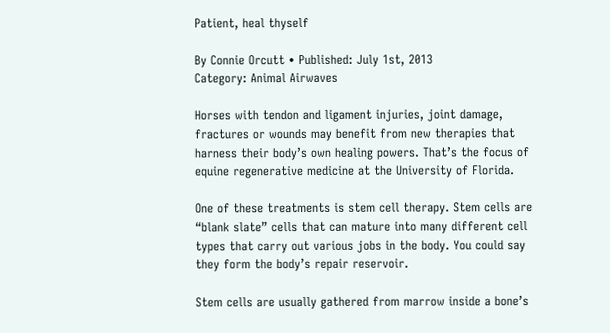Patient, heal thyself

By Connie Orcutt • Published: July 1st, 2013
Category: Animal Airwaves

Horses with tendon and ligament injuries, joint damage, fractures or wounds may benefit from new therapies that harness their body’s own healing powers. That’s the focus of equine regenerative medicine at the University of Florida.

One of these treatments is stem cell therapy. Stem cells are “blank slate” cells that can mature into many different cell types that carry out various jobs in the body. You could say they form the body’s repair reservoir.

Stem cells are usually gathered from marrow inside a bone’s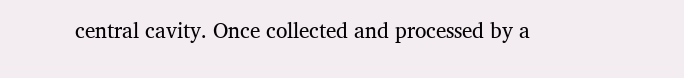central cavity. Once collected and processed by a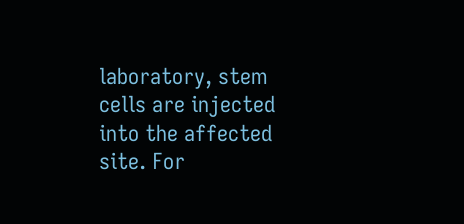laboratory, stem cells are injected into the affected site. For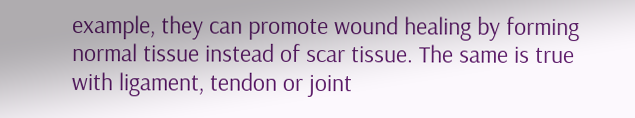example, they can promote wound healing by forming normal tissue instead of scar tissue. The same is true with ligament, tendon or joint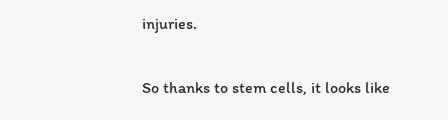injuries.

So thanks to stem cells, it looks like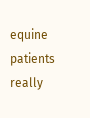equine patients really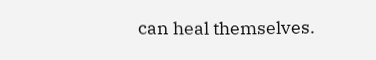can heal themselves.